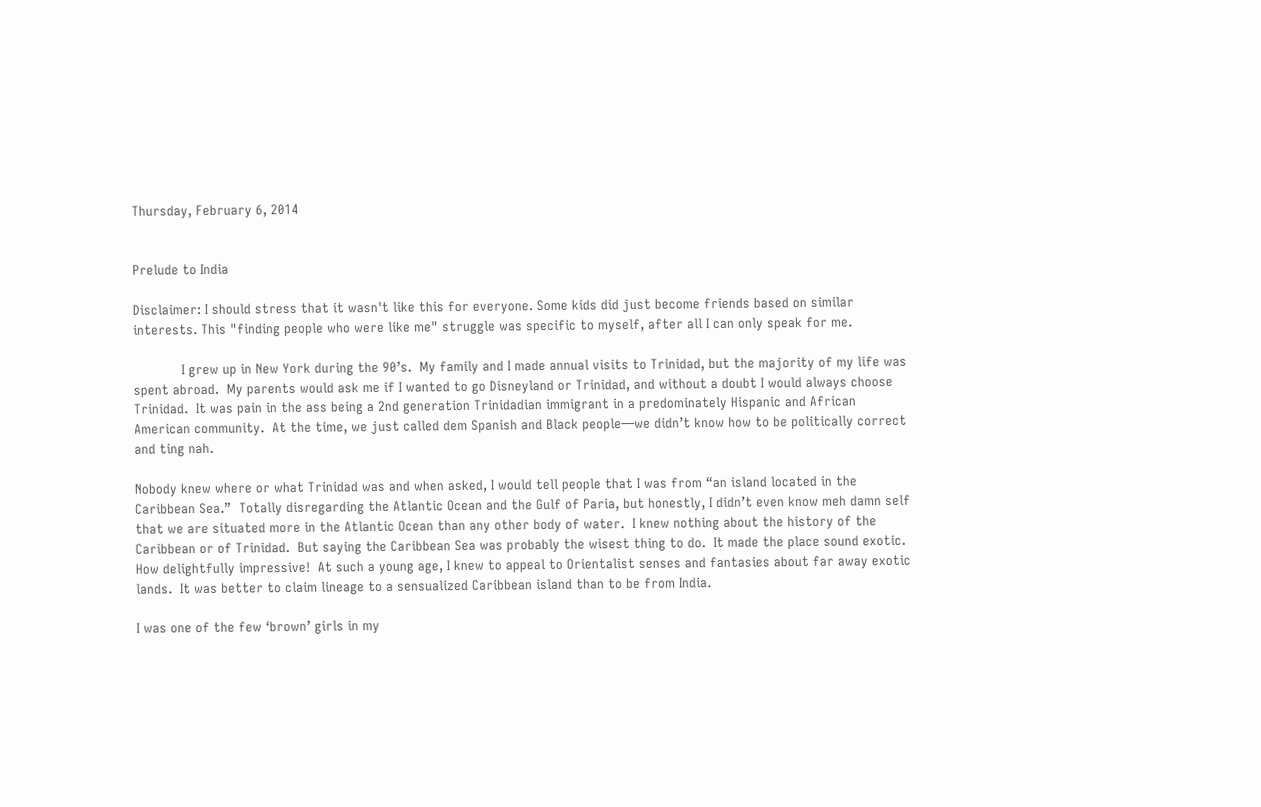Thursday, February 6, 2014


Prelude to India

Disclaimer: I should stress that it wasn't like this for everyone. Some kids did just become friends based on similar interests. This "finding people who were like me" struggle was specific to myself, after all I can only speak for me.

            I grew up in New York during the 90’s.  My family and I made annual visits to Trinidad, but the majority of my life was spent abroad.  My parents would ask me if I wanted to go Disneyland or Trinidad, and without a doubt I would always choose Trinidad.  It was pain in the ass being a 2nd generation Trinidadian immigrant in a predominately Hispanic and African American community.  At the time, we just called dem Spanish and Black people—we didn’t know how to be politically correct and ting nah.

Nobody knew where or what Trinidad was and when asked, I would tell people that I was from “an island located in the Caribbean Sea.”  Totally disregarding the Atlantic Ocean and the Gulf of Paria, but honestly, I didn’t even know meh damn self that we are situated more in the Atlantic Ocean than any other body of water.  I knew nothing about the history of the Caribbean or of Trinidad.  But saying the Caribbean Sea was probably the wisest thing to do.  It made the place sound exotic.  How delightfully impressive!  At such a young age, I knew to appeal to Orientalist senses and fantasies about far away exotic lands.  It was better to claim lineage to a sensualized Caribbean island than to be from India.

I was one of the few ‘brown’ girls in my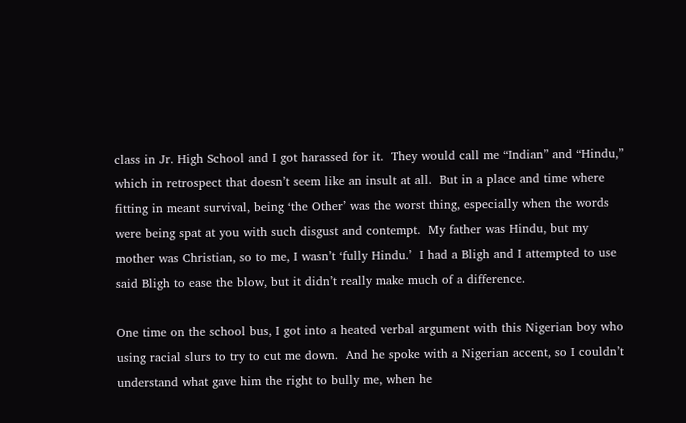class in Jr. High School and I got harassed for it.  They would call me “Indian” and “Hindu,” which in retrospect that doesn’t seem like an insult at all.  But in a place and time where fitting in meant survival, being ‘the Other’ was the worst thing, especially when the words were being spat at you with such disgust and contempt.  My father was Hindu, but my mother was Christian, so to me, I wasn’t ‘fully Hindu.’  I had a Bligh and I attempted to use said Bligh to ease the blow, but it didn’t really make much of a difference.

One time on the school bus, I got into a heated verbal argument with this Nigerian boy who using racial slurs to try to cut me down.  And he spoke with a Nigerian accent, so I couldn’t understand what gave him the right to bully me, when he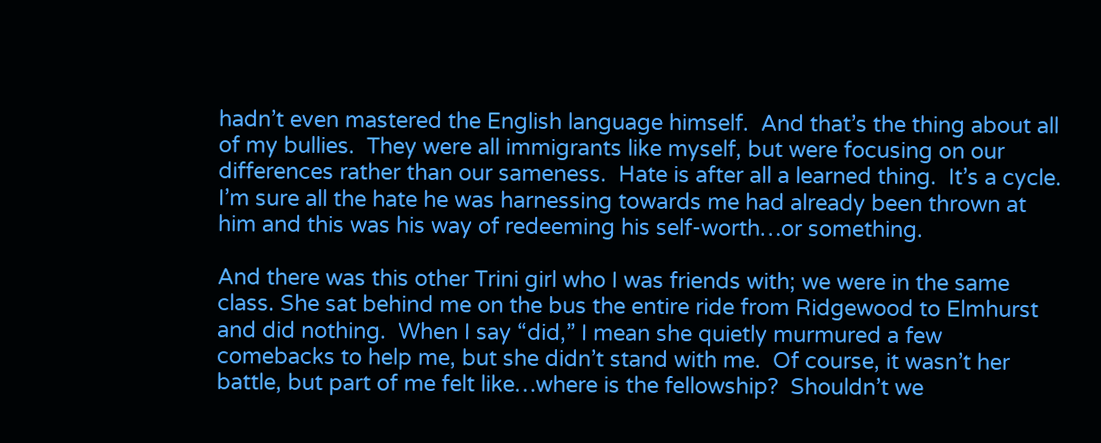hadn’t even mastered the English language himself.  And that’s the thing about all of my bullies.  They were all immigrants like myself, but were focusing on our differences rather than our sameness.  Hate is after all a learned thing.  It’s a cycle.  I’m sure all the hate he was harnessing towards me had already been thrown at him and this was his way of redeeming his self-worth…or something.

And there was this other Trini girl who I was friends with; we were in the same class. She sat behind me on the bus the entire ride from Ridgewood to Elmhurst and did nothing.  When I say “did,” I mean she quietly murmured a few comebacks to help me, but she didn’t stand with me.  Of course, it wasn’t her battle, but part of me felt like…where is the fellowship?  Shouldn’t we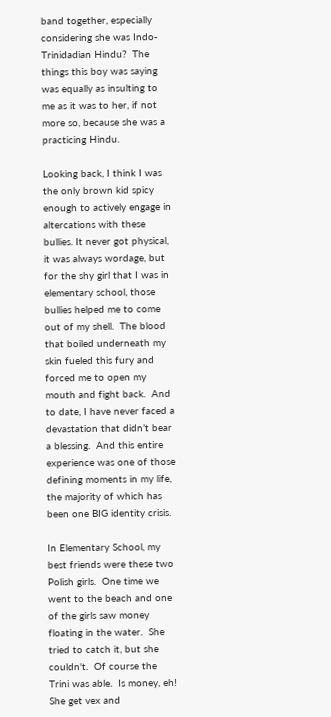band together, especially considering she was Indo-Trinidadian Hindu?  The things this boy was saying was equally as insulting to me as it was to her, if not more so, because she was a practicing Hindu.

Looking back, I think I was the only brown kid spicy enough to actively engage in altercations with these bullies. It never got physical, it was always wordage, but for the shy girl that I was in elementary school, those bullies helped me to come out of my shell.  The blood that boiled underneath my skin fueled this fury and forced me to open my mouth and fight back.  And to date, I have never faced a devastation that didn’t bear a blessing.  And this entire experience was one of those defining moments in my life, the majority of which has been one BIG identity crisis.

In Elementary School, my best friends were these two Polish girls.  One time we went to the beach and one of the girls saw money floating in the water.  She tried to catch it, but she couldn't.  Of course the Trini was able.  Is money, eh!  She get vex and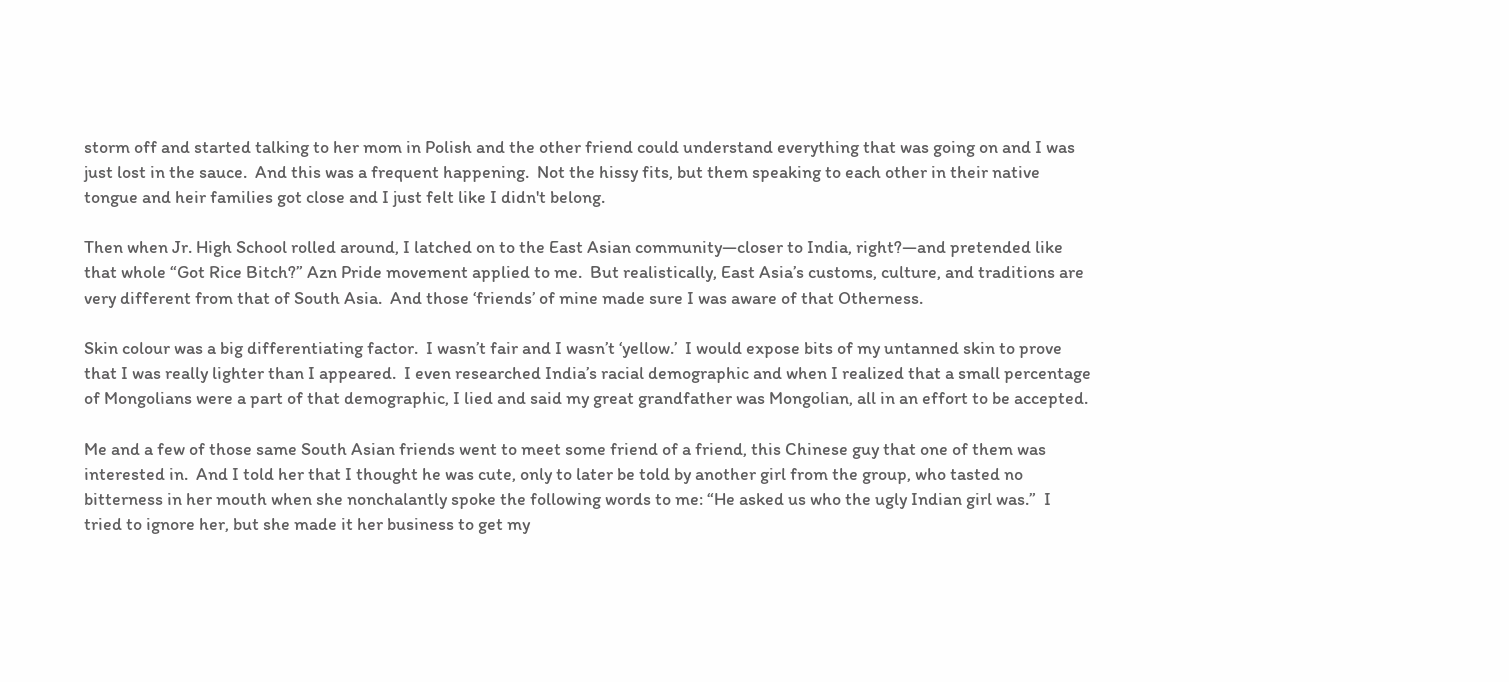storm off and started talking to her mom in Polish and the other friend could understand everything that was going on and I was just lost in the sauce.  And this was a frequent happening.  Not the hissy fits, but them speaking to each other in their native tongue and heir families got close and I just felt like I didn't belong.

Then when Jr. High School rolled around, I latched on to the East Asian community—closer to India, right?—and pretended like that whole “Got Rice Bitch?” Azn Pride movement applied to me.  But realistically, East Asia’s customs, culture, and traditions are very different from that of South Asia.  And those ‘friends’ of mine made sure I was aware of that Otherness.

Skin colour was a big differentiating factor.  I wasn’t fair and I wasn’t ‘yellow.’  I would expose bits of my untanned skin to prove that I was really lighter than I appeared.  I even researched India’s racial demographic and when I realized that a small percentage of Mongolians were a part of that demographic, I lied and said my great grandfather was Mongolian, all in an effort to be accepted.

Me and a few of those same South Asian friends went to meet some friend of a friend, this Chinese guy that one of them was interested in.  And I told her that I thought he was cute, only to later be told by another girl from the group, who tasted no bitterness in her mouth when she nonchalantly spoke the following words to me: “He asked us who the ugly Indian girl was.”  I tried to ignore her, but she made it her business to get my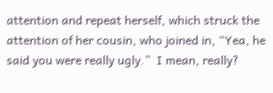attention and repeat herself, which struck the attention of her cousin, who joined in, “Yea, he said you were really ugly.”  I mean, really?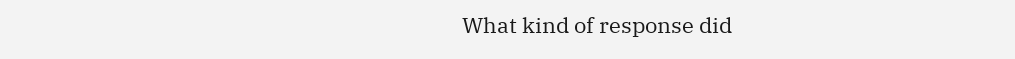What kind of response did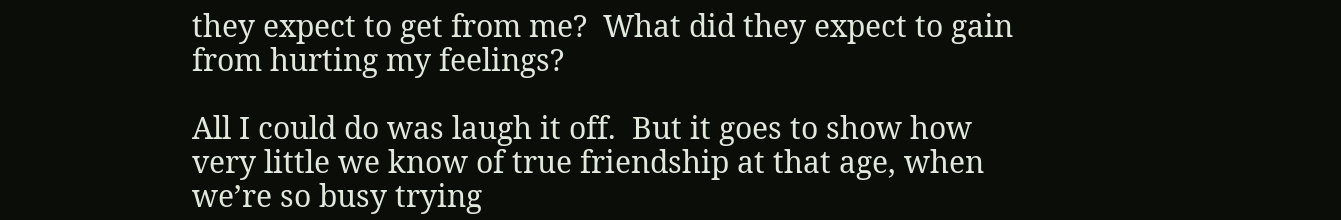they expect to get from me?  What did they expect to gain from hurting my feelings?

All I could do was laugh it off.  But it goes to show how very little we know of true friendship at that age, when we’re so busy trying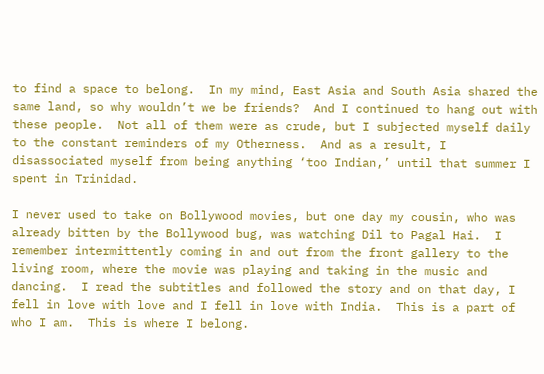to find a space to belong.  In my mind, East Asia and South Asia shared the same land, so why wouldn’t we be friends?  And I continued to hang out with these people.  Not all of them were as crude, but I subjected myself daily to the constant reminders of my Otherness.  And as a result, I disassociated myself from being anything ‘too Indian,’ until that summer I spent in Trinidad.

I never used to take on Bollywood movies, but one day my cousin, who was already bitten by the Bollywood bug, was watching Dil to Pagal Hai.  I remember intermittently coming in and out from the front gallery to the living room, where the movie was playing and taking in the music and dancing.  I read the subtitles and followed the story and on that day, I fell in love with love and I fell in love with India.  This is a part of who I am.  This is where I belong.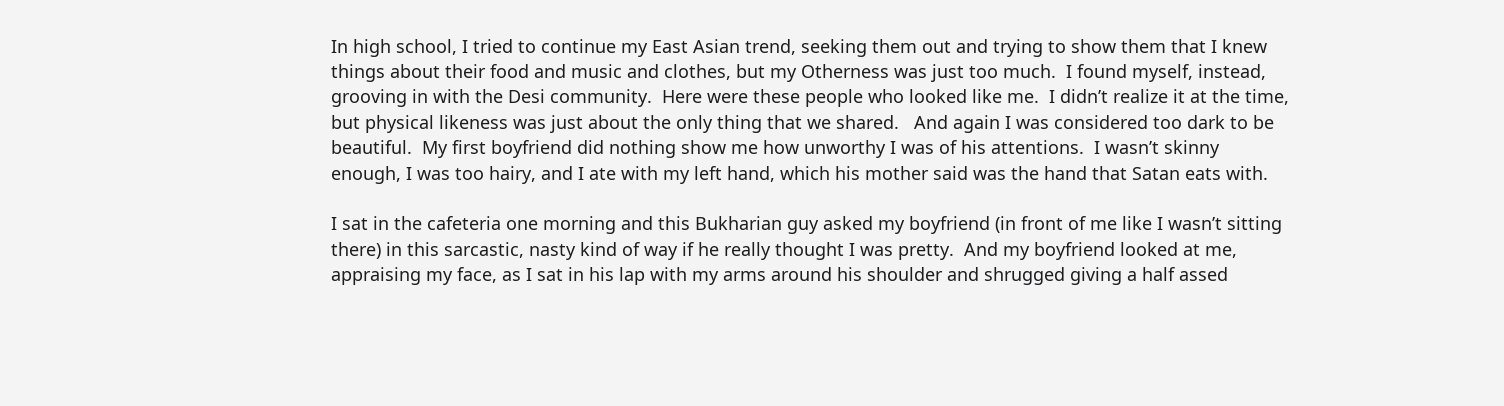In high school, I tried to continue my East Asian trend, seeking them out and trying to show them that I knew things about their food and music and clothes, but my Otherness was just too much.  I found myself, instead, grooving in with the Desi community.  Here were these people who looked like me.  I didn’t realize it at the time, but physical likeness was just about the only thing that we shared.   And again I was considered too dark to be beautiful.  My first boyfriend did nothing show me how unworthy I was of his attentions.  I wasn’t skinny enough, I was too hairy, and I ate with my left hand, which his mother said was the hand that Satan eats with.

I sat in the cafeteria one morning and this Bukharian guy asked my boyfriend (in front of me like I wasn’t sitting there) in this sarcastic, nasty kind of way if he really thought I was pretty.  And my boyfriend looked at me, appraising my face, as I sat in his lap with my arms around his shoulder and shrugged giving a half assed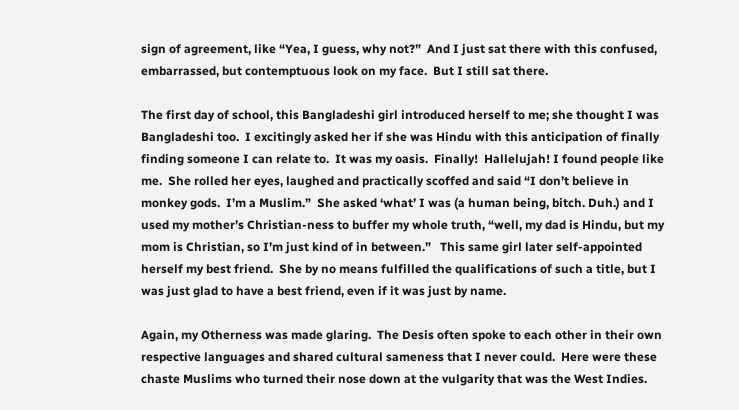sign of agreement, like “Yea, I guess, why not?”  And I just sat there with this confused, embarrassed, but contemptuous look on my face.  But I still sat there.

The first day of school, this Bangladeshi girl introduced herself to me; she thought I was Bangladeshi too.  I excitingly asked her if she was Hindu with this anticipation of finally finding someone I can relate to.  It was my oasis.  Finally!  Hallelujah! I found people like me.  She rolled her eyes, laughed and practically scoffed and said “I don’t believe in monkey gods.  I’m a Muslim.”  She asked ‘what’ I was (a human being, bitch. Duh.) and I used my mother’s Christian-ness to buffer my whole truth, “well, my dad is Hindu, but my mom is Christian, so I’m just kind of in between.”   This same girl later self-appointed herself my best friend.  She by no means fulfilled the qualifications of such a title, but I was just glad to have a best friend, even if it was just by name.

Again, my Otherness was made glaring.  The Desis often spoke to each other in their own respective languages and shared cultural sameness that I never could.  Here were these chaste Muslims who turned their nose down at the vulgarity that was the West Indies.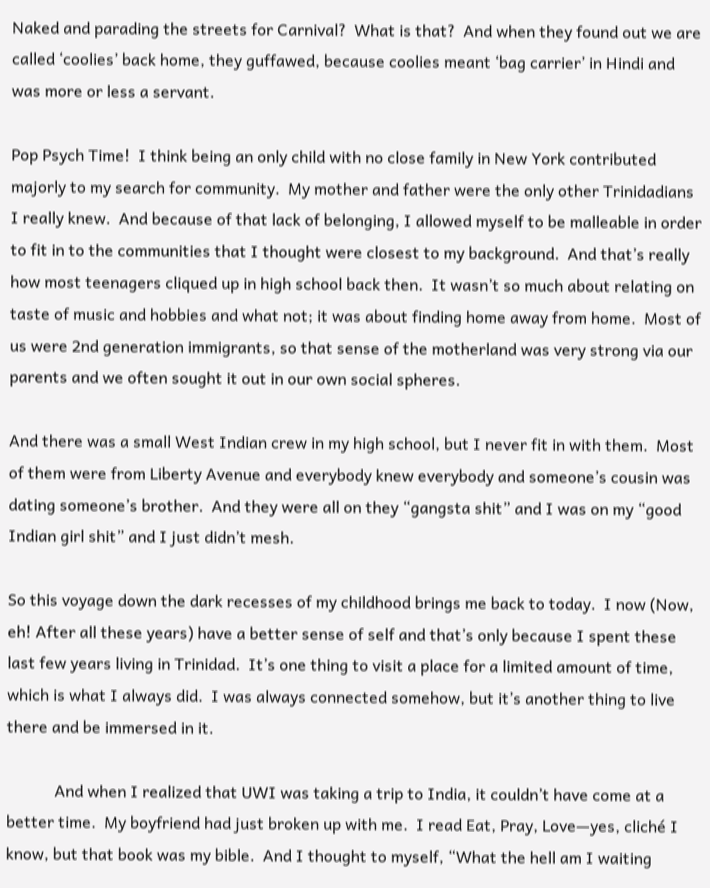Naked and parading the streets for Carnival?  What is that?  And when they found out we are called ‘coolies’ back home, they guffawed, because coolies meant ‘bag carrier’ in Hindi and was more or less a servant.

Pop Psych Time!  I think being an only child with no close family in New York contributed majorly to my search for community.  My mother and father were the only other Trinidadians I really knew.  And because of that lack of belonging, I allowed myself to be malleable in order to fit in to the communities that I thought were closest to my background.  And that’s really how most teenagers cliqued up in high school back then.  It wasn’t so much about relating on taste of music and hobbies and what not; it was about finding home away from home.  Most of us were 2nd generation immigrants, so that sense of the motherland was very strong via our parents and we often sought it out in our own social spheres.

And there was a small West Indian crew in my high school, but I never fit in with them.  Most of them were from Liberty Avenue and everybody knew everybody and someone’s cousin was dating someone’s brother.  And they were all on they “gangsta shit” and I was on my “good Indian girl shit” and I just didn’t mesh.

So this voyage down the dark recesses of my childhood brings me back to today.  I now (Now, eh! After all these years) have a better sense of self and that’s only because I spent these last few years living in Trinidad.  It’s one thing to visit a place for a limited amount of time, which is what I always did.  I was always connected somehow, but it’s another thing to live there and be immersed in it.

            And when I realized that UWI was taking a trip to India, it couldn’t have come at a better time.  My boyfriend had just broken up with me.  I read Eat, Pray, Love—yes, cliché I know, but that book was my bible.  And I thought to myself, “What the hell am I waiting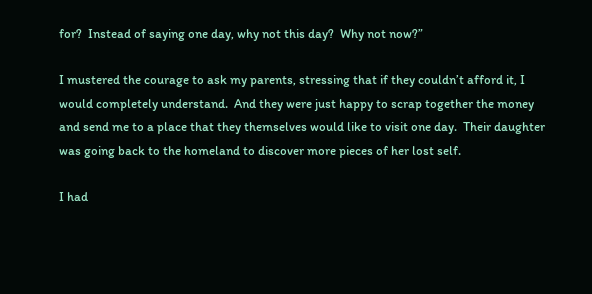for?  Instead of saying one day, why not this day?  Why not now?”

I mustered the courage to ask my parents, stressing that if they couldn’t afford it, I would completely understand.  And they were just happy to scrap together the money and send me to a place that they themselves would like to visit one day.  Their daughter was going back to the homeland to discover more pieces of her lost self.

I had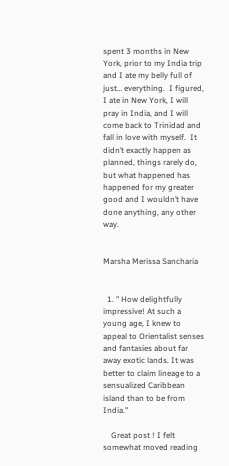spent 3 months in New York, prior to my India trip and I ate my belly full of just… everything.  I figured, I ate in New York, I will pray in India, and I will come back to Trinidad and fall in love with myself.  It didn’t exactly happen as planned, things rarely do, but what happened has happened for my greater good and I wouldn’t have done anything, any other way.


Marsha Merissa Sancharia


  1. " How delightfully impressive! At such a young age, I knew to appeal to Orientalist senses and fantasies about far away exotic lands. It was better to claim lineage to a sensualized Caribbean island than to be from India."

    Great post ! I felt somewhat moved reading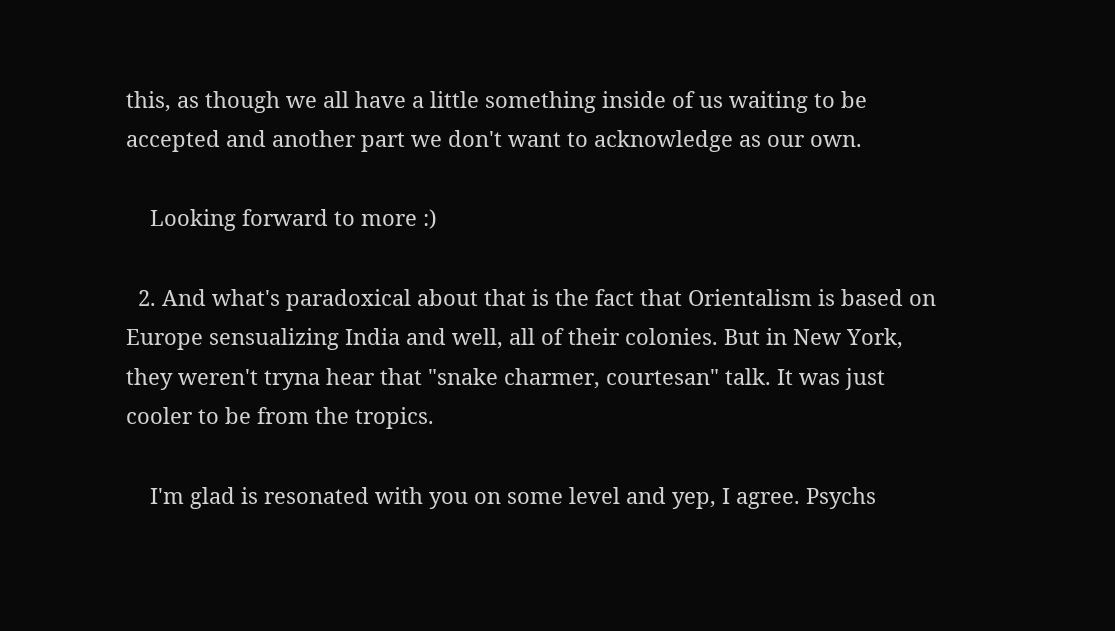this, as though we all have a little something inside of us waiting to be accepted and another part we don't want to acknowledge as our own.

    Looking forward to more :)

  2. And what's paradoxical about that is the fact that Orientalism is based on Europe sensualizing India and well, all of their colonies. But in New York, they weren't tryna hear that "snake charmer, courtesan" talk. It was just cooler to be from the tropics.

    I'm glad is resonated with you on some level and yep, I agree. Psychs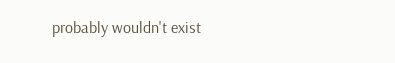probably wouldn't exist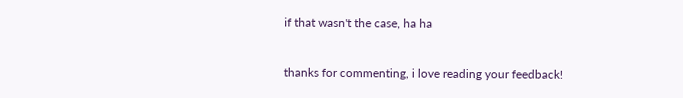if that wasn't the case, ha ha


thanks for commenting, i love reading your feedback!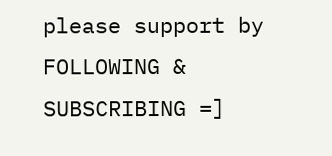please support by FOLLOWING & SUBSCRIBING =]